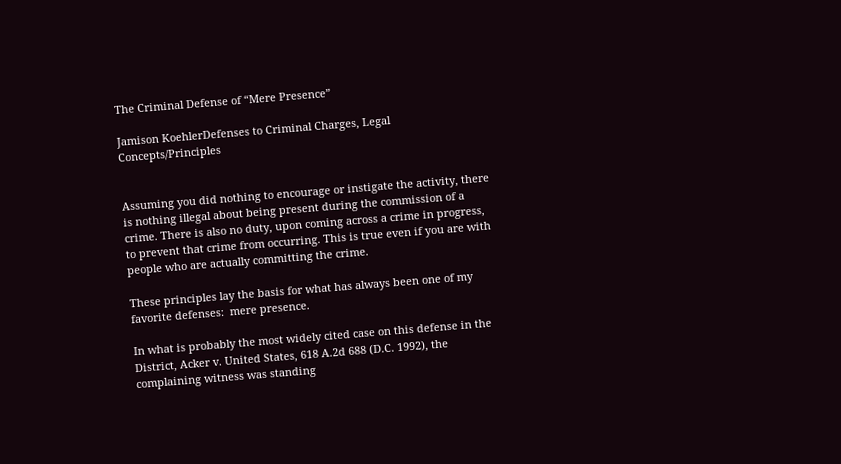The Criminal Defense of “Mere Presence”

Jamison KoehlerDefenses to Criminal Charges, Legal Concepts/Principles


Assuming you did nothing to encourage or instigate the activity, there is nothing illegal about being present during the commission of a crime. There is also no duty, upon coming across a crime in progress, to prevent that crime from occurring. This is true even if you are with people who are actually committing the crime.

These principles lay the basis for what has always been one of my favorite defenses:  mere presence.

In what is probably the most widely cited case on this defense in the District, Acker v. United States, 618 A.2d 688 (D.C. 1992), the complaining witness was standing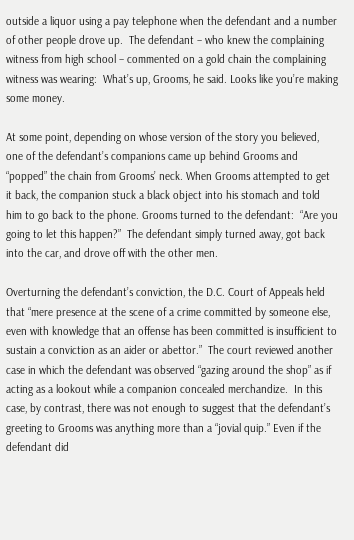outside a liquor using a pay telephone when the defendant and a number of other people drove up.  The defendant – who knew the complaining witness from high school – commented on a gold chain the complaining witness was wearing:  What’s up, Grooms, he said. Looks like you’re making some money.

At some point, depending on whose version of the story you believed, one of the defendant’s companions came up behind Grooms and “popped” the chain from Grooms’ neck. When Grooms attempted to get it back, the companion stuck a black object into his stomach and told him to go back to the phone. Grooms turned to the defendant:  “Are you going to let this happen?”  The defendant simply turned away, got back into the car, and drove off with the other men.

Overturning the defendant’s conviction, the D.C. Court of Appeals held that “mere presence at the scene of a crime committed by someone else, even with knowledge that an offense has been committed is insufficient to sustain a conviction as an aider or abettor.”  The court reviewed another case in which the defendant was observed “gazing around the shop” as if acting as a lookout while a companion concealed merchandize.  In this case, by contrast, there was not enough to suggest that the defendant’s greeting to Grooms was anything more than a “jovial quip.” Even if the defendant did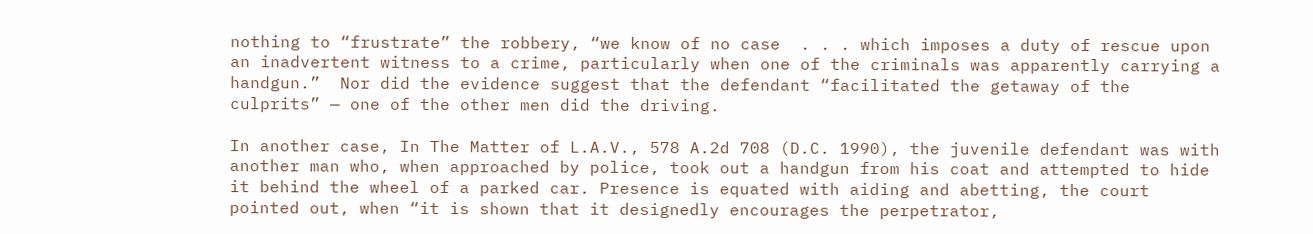nothing to “frustrate” the robbery, “we know of no case  . . . which imposes a duty of rescue upon an inadvertent witness to a crime, particularly when one of the criminals was apparently carrying a handgun.”  Nor did the evidence suggest that the defendant “facilitated the getaway of the culprits” — one of the other men did the driving.

In another case, In The Matter of L.A.V., 578 A.2d 708 (D.C. 1990), the juvenile defendant was with another man who, when approached by police, took out a handgun from his coat and attempted to hide it behind the wheel of a parked car. Presence is equated with aiding and abetting, the court pointed out, when “it is shown that it designedly encourages the perpetrator,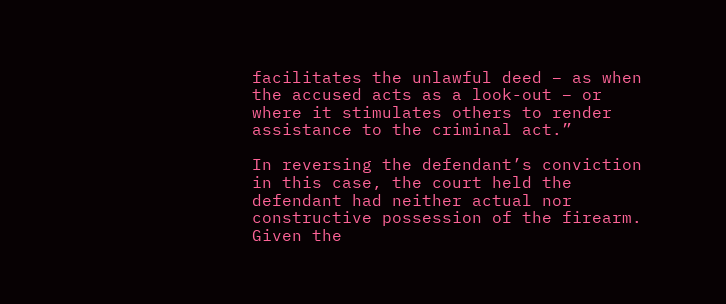facilitates the unlawful deed – as when the accused acts as a look-out – or where it stimulates others to render assistance to the criminal act.”

In reversing the defendant’s conviction in this case, the court held the defendant had neither actual nor constructive possession of the firearm. Given the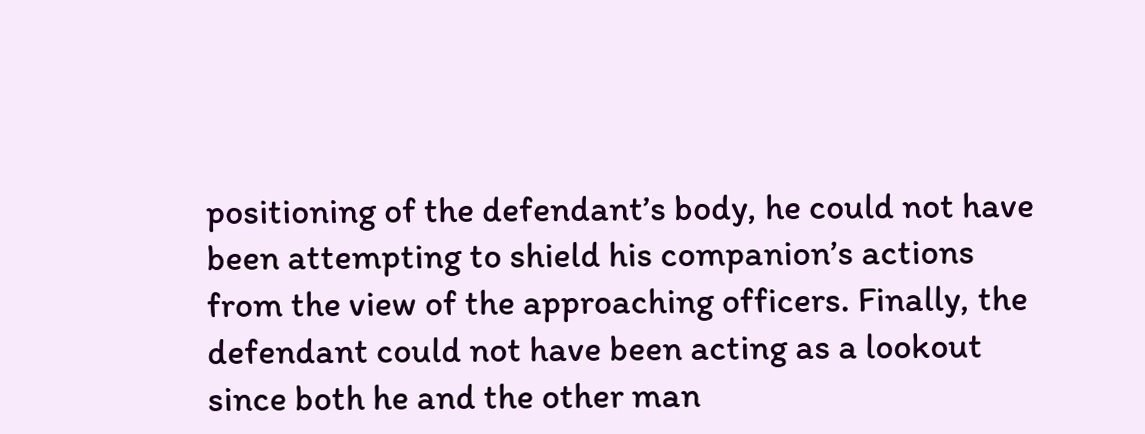positioning of the defendant’s body, he could not have been attempting to shield his companion’s actions from the view of the approaching officers. Finally, the defendant could not have been acting as a lookout since both he and the other man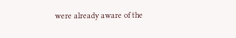were already aware of the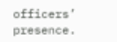officers’ presence.